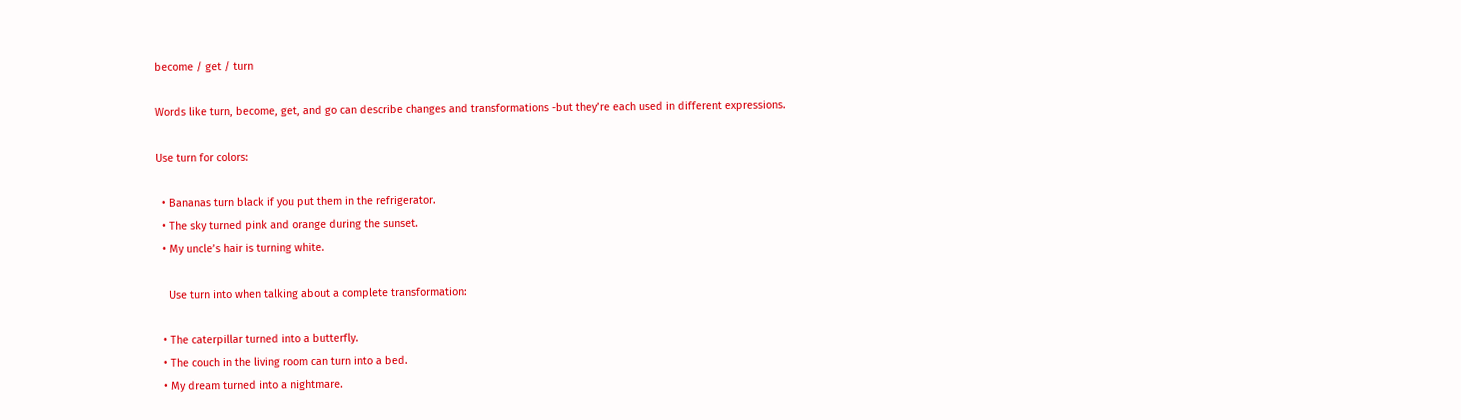become / get / turn

Words like turn, become, get, and go can describe changes and transformations -but they’re each used in different expressions.

Use turn for colors:

  • Bananas turn black if you put them in the refrigerator.
  • The sky turned pink and orange during the sunset.
  • My uncle’s hair is turning white.

    Use turn into when talking about a complete transformation:

  • The caterpillar turned into a butterfly.
  • The couch in the living room can turn into a bed.
  • My dream turned into a nightmare.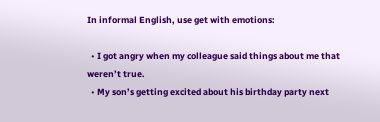In informal English, use get with emotions:

  • I got angry when my colleague said things about me that weren’t true.
  • My son’s getting excited about his birthday party next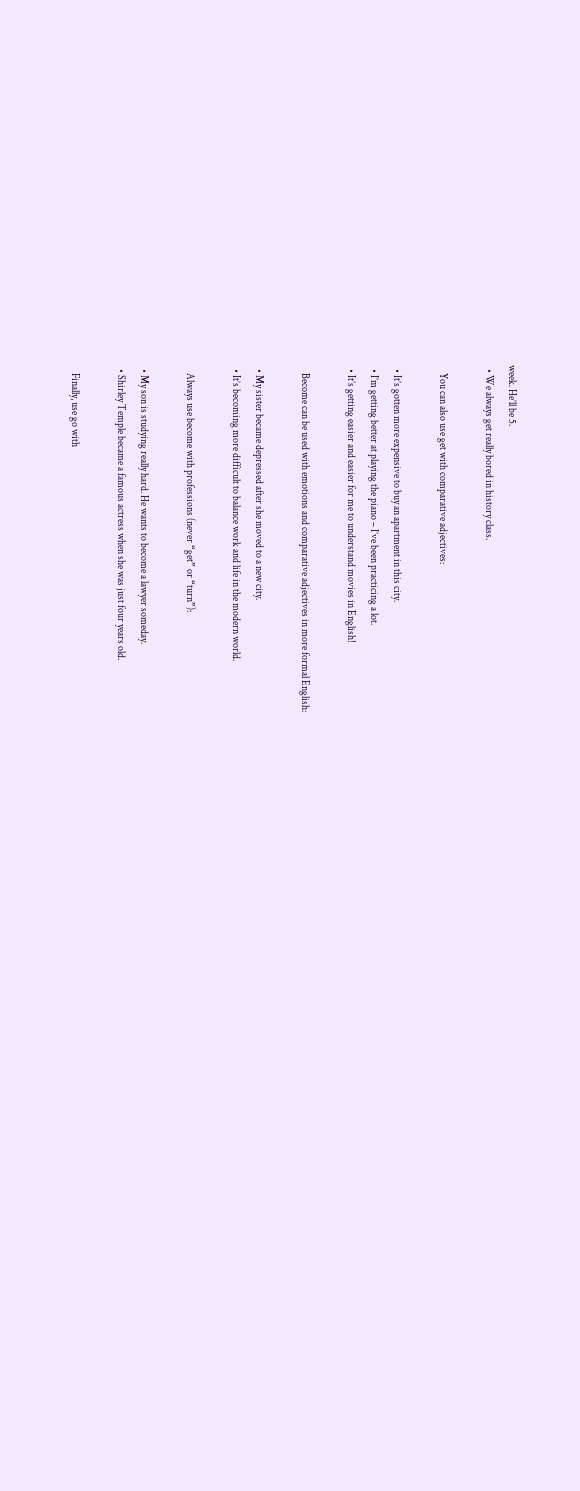week. He’ll be 5.
  • We always get really bored in history class.

    You can also use get with comparative adjectives:

  • It’s gotten more expensive to buy an apartment in this city.
  • I’m getting better at playing the piano – I’ve been practicing a lot.
  • It’s getting easier and easier for me to understand movies in English!

    Become can be used with emotions and comparative adjectives in more formal English:

  • My sister became depressed after she moved to a new city.
  • It’s becoming more difficult to balance work and life in the modern world.

    Always use become with professions (never “get” or “turn”):

  • My son is studying really hard. He wants to become a lawyer someday.
  • Shirley Temple became a famous actress when she was just four years old.

    Finally, use go with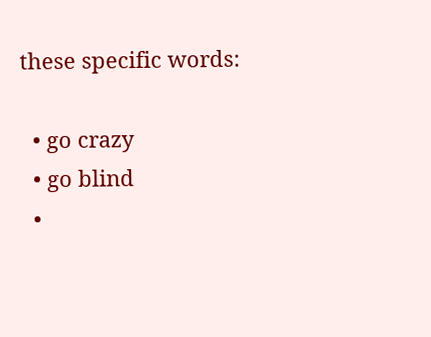these specific words:

  • go crazy
  • go blind
  •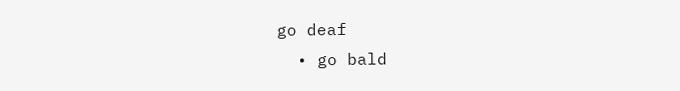go deaf
  • go bald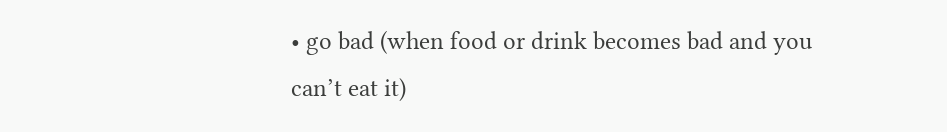• go bad (when food or drink becomes bad and you can’t eat it)